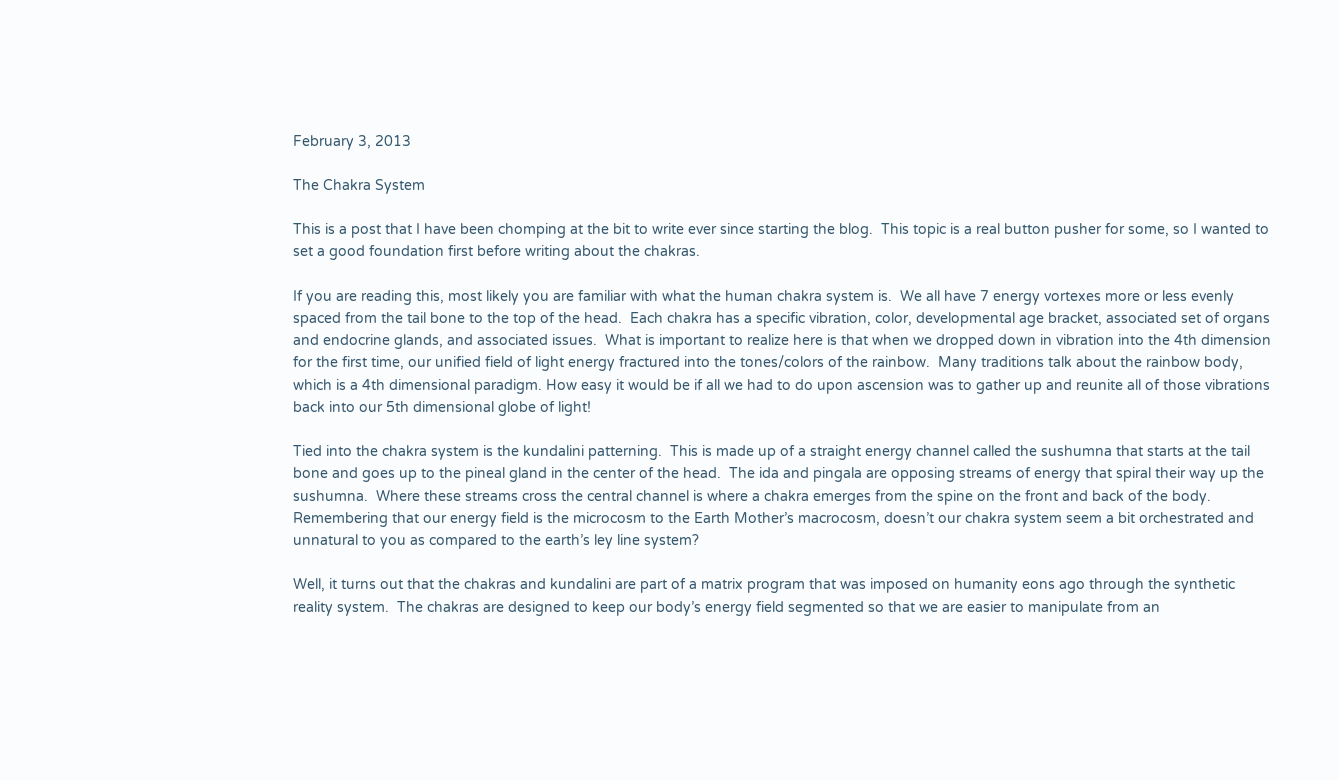February 3, 2013

The Chakra System

This is a post that I have been chomping at the bit to write ever since starting the blog.  This topic is a real button pusher for some, so I wanted to set a good foundation first before writing about the chakras.

If you are reading this, most likely you are familiar with what the human chakra system is.  We all have 7 energy vortexes more or less evenly spaced from the tail bone to the top of the head.  Each chakra has a specific vibration, color, developmental age bracket, associated set of organs and endocrine glands, and associated issues.  What is important to realize here is that when we dropped down in vibration into the 4th dimension for the first time, our unified field of light energy fractured into the tones/colors of the rainbow.  Many traditions talk about the rainbow body, which is a 4th dimensional paradigm. How easy it would be if all we had to do upon ascension was to gather up and reunite all of those vibrations back into our 5th dimensional globe of light!

Tied into the chakra system is the kundalini patterning.  This is made up of a straight energy channel called the sushumna that starts at the tail bone and goes up to the pineal gland in the center of the head.  The ida and pingala are opposing streams of energy that spiral their way up the sushumna.  Where these streams cross the central channel is where a chakra emerges from the spine on the front and back of the body.  Remembering that our energy field is the microcosm to the Earth Mother’s macrocosm, doesn’t our chakra system seem a bit orchestrated and unnatural to you as compared to the earth’s ley line system?

Well, it turns out that the chakras and kundalini are part of a matrix program that was imposed on humanity eons ago through the synthetic reality system.  The chakras are designed to keep our body’s energy field segmented so that we are easier to manipulate from an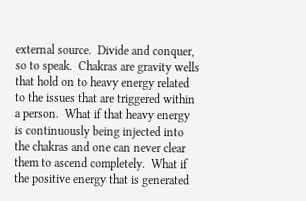external source.  Divide and conquer, so to speak.  Chakras are gravity wells that hold on to heavy energy related to the issues that are triggered within a person.  What if that heavy energy is continuously being injected into the chakras and one can never clear them to ascend completely.  What if the positive energy that is generated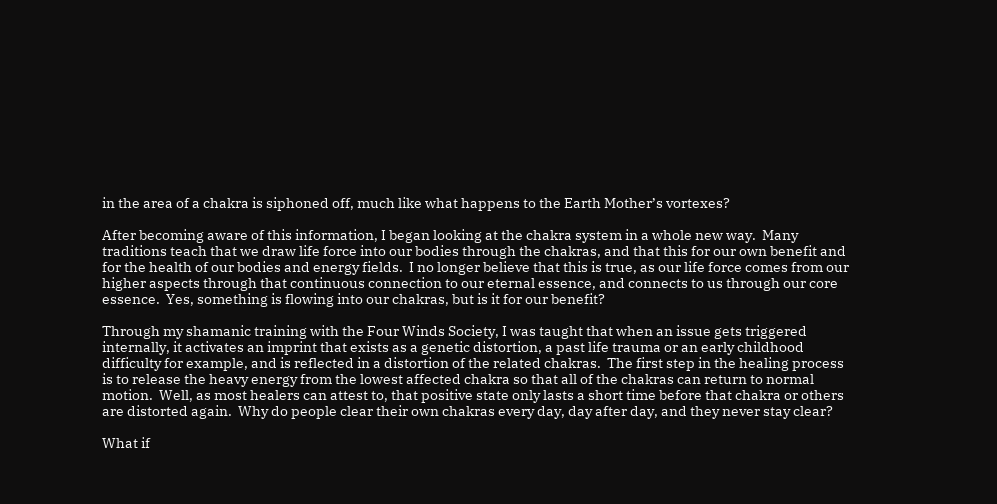in the area of a chakra is siphoned off, much like what happens to the Earth Mother’s vortexes?

After becoming aware of this information, I began looking at the chakra system in a whole new way.  Many traditions teach that we draw life force into our bodies through the chakras, and that this for our own benefit and for the health of our bodies and energy fields.  I no longer believe that this is true, as our life force comes from our higher aspects through that continuous connection to our eternal essence, and connects to us through our core essence.  Yes, something is flowing into our chakras, but is it for our benefit?

Through my shamanic training with the Four Winds Society, I was taught that when an issue gets triggered internally, it activates an imprint that exists as a genetic distortion, a past life trauma or an early childhood difficulty for example, and is reflected in a distortion of the related chakras.  The first step in the healing process is to release the heavy energy from the lowest affected chakra so that all of the chakras can return to normal motion.  Well, as most healers can attest to, that positive state only lasts a short time before that chakra or others are distorted again.  Why do people clear their own chakras every day, day after day, and they never stay clear?

What if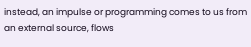instead, an impulse or programming comes to us from an external source, flows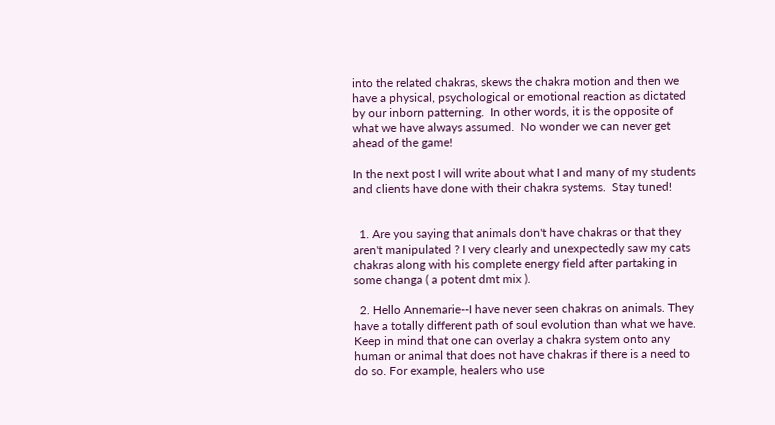into the related chakras, skews the chakra motion and then we have a physical, psychological or emotional reaction as dictated by our inborn patterning.  In other words, it is the opposite of what we have always assumed.  No wonder we can never get ahead of the game!

In the next post I will write about what I and many of my students and clients have done with their chakra systems.  Stay tuned!


  1. Are you saying that animals don't have chakras or that they aren't manipulated ? I very clearly and unexpectedly saw my cats chakras along with his complete energy field after partaking in some changa ( a potent dmt mix ).

  2. Hello Annemarie--I have never seen chakras on animals. They have a totally different path of soul evolution than what we have. Keep in mind that one can overlay a chakra system onto any human or animal that does not have chakras if there is a need to do so. For example, healers who use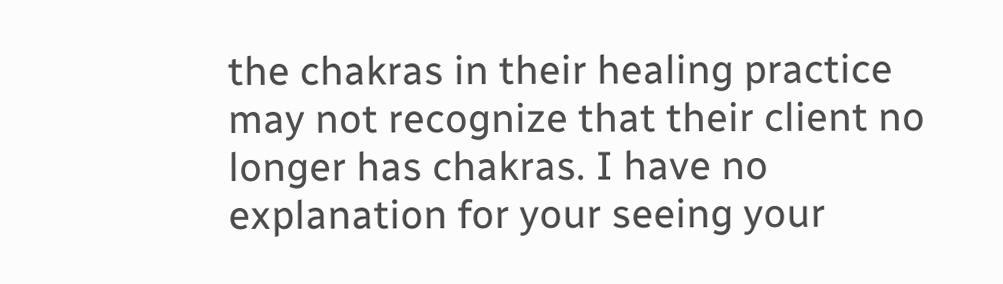the chakras in their healing practice may not recognize that their client no longer has chakras. I have no explanation for your seeing your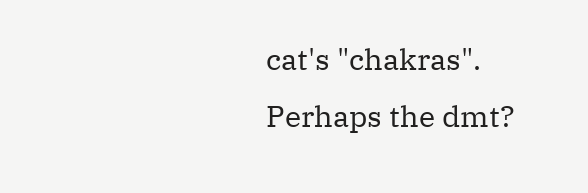cat's "chakras". Perhaps the dmt?